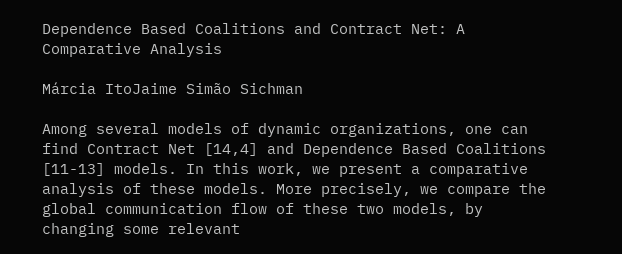Dependence Based Coalitions and Contract Net: A Comparative Analysis

Márcia ItoJaime Simão Sichman

Among several models of dynamic organizations, one can find Contract Net [14,4] and Dependence Based Coalitions [11-13] models. In this work, we present a comparative analysis of these models. More precisely, we compare the global communication flow of these two models, by changing some relevant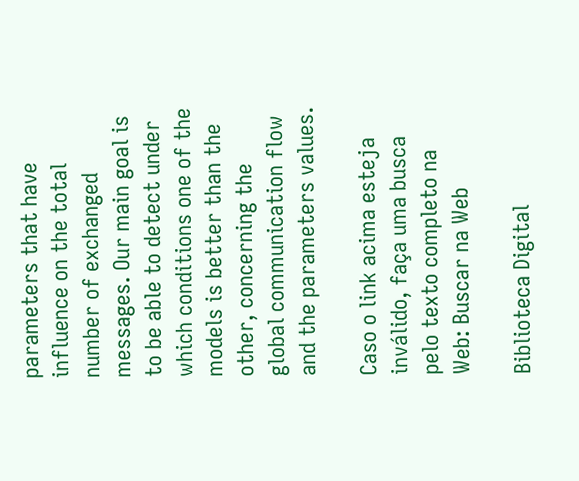parameters that have influence on the total number of exchanged messages. Our main goal is to be able to detect under which conditions one of the models is better than the other, concerning the global communication flow and the parameters values.

Caso o link acima esteja inválido, faça uma busca pelo texto completo na Web: Buscar na Web

Biblioteca Digital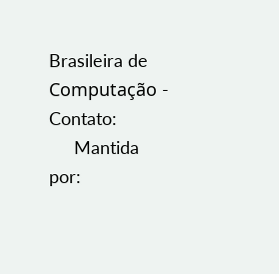Brasileira de Computação - Contato:
     Mantida por: